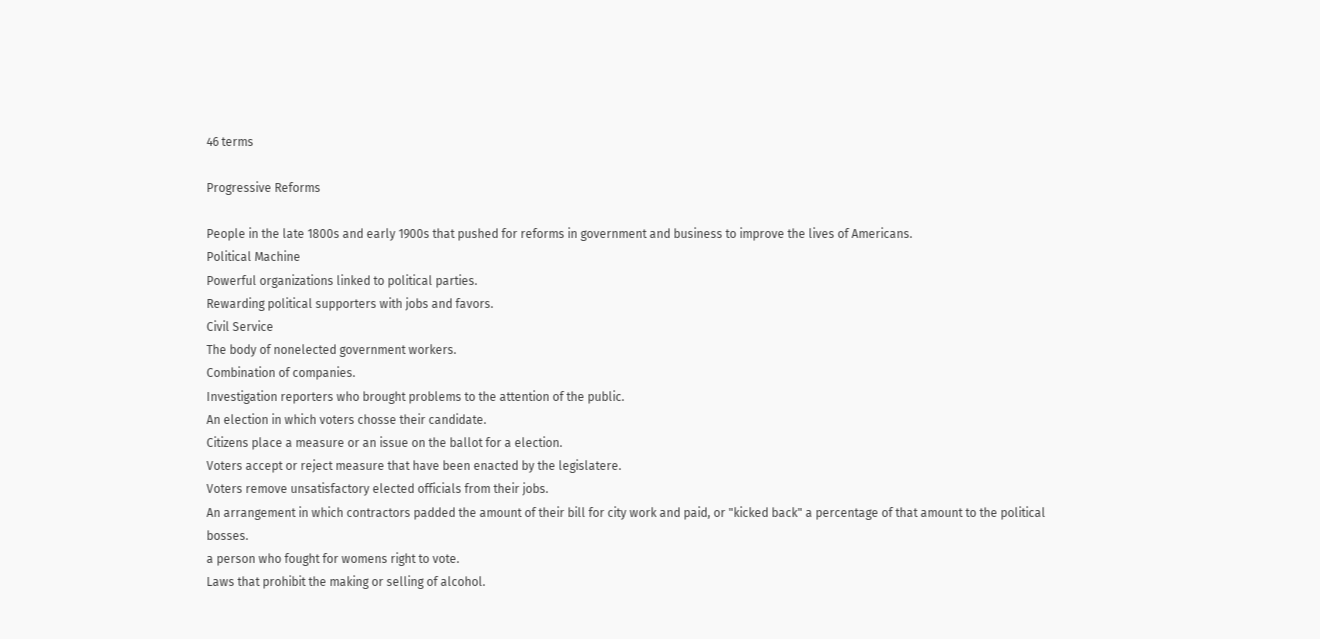46 terms

Progressive Reforms

People in the late 1800s and early 1900s that pushed for reforms in government and business to improve the lives of Americans.
Political Machine
Powerful organizations linked to political parties.
Rewarding political supporters with jobs and favors.
Civil Service
The body of nonelected government workers.
Combination of companies.
Investigation reporters who brought problems to the attention of the public.
An election in which voters chosse their candidate.
Citizens place a measure or an issue on the ballot for a election.
Voters accept or reject measure that have been enacted by the legislatere.
Voters remove unsatisfactory elected officials from their jobs.
An arrangement in which contractors padded the amount of their bill for city work and paid, or "kicked back" a percentage of that amount to the political bosses.
a person who fought for womens right to vote.
Laws that prohibit the making or selling of alcohol.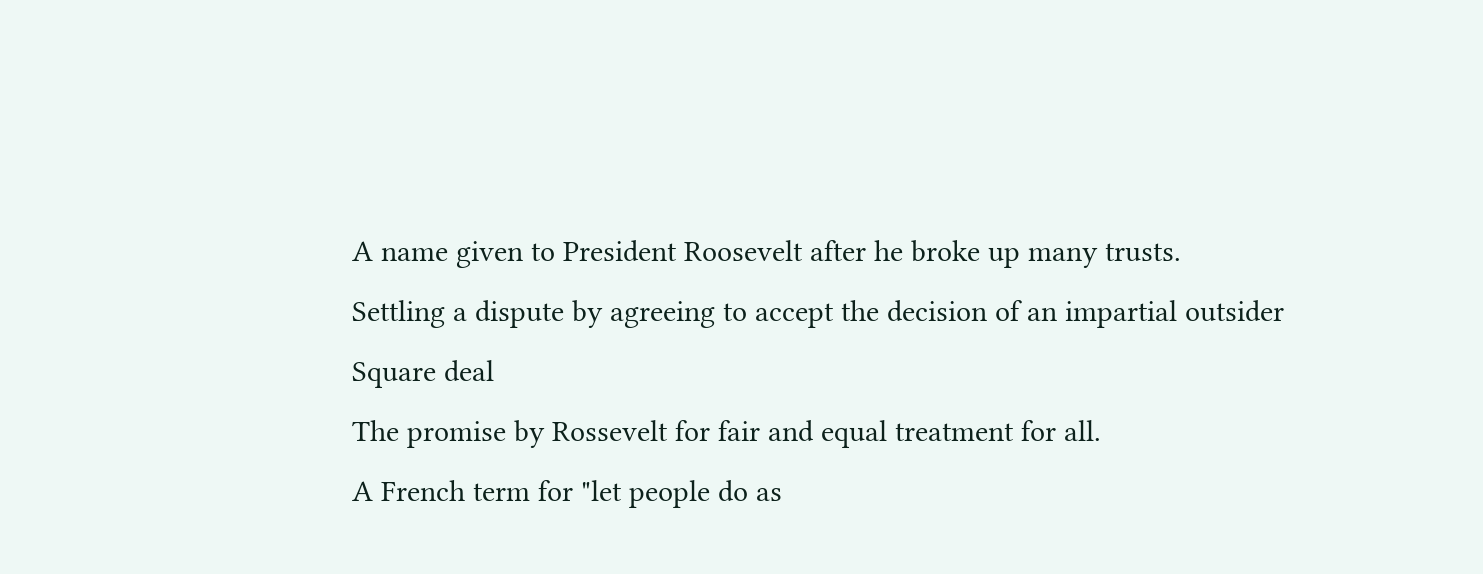A name given to President Roosevelt after he broke up many trusts.
Settling a dispute by agreeing to accept the decision of an impartial outsider
Square deal
The promise by Rossevelt for fair and equal treatment for all.
A French term for "let people do as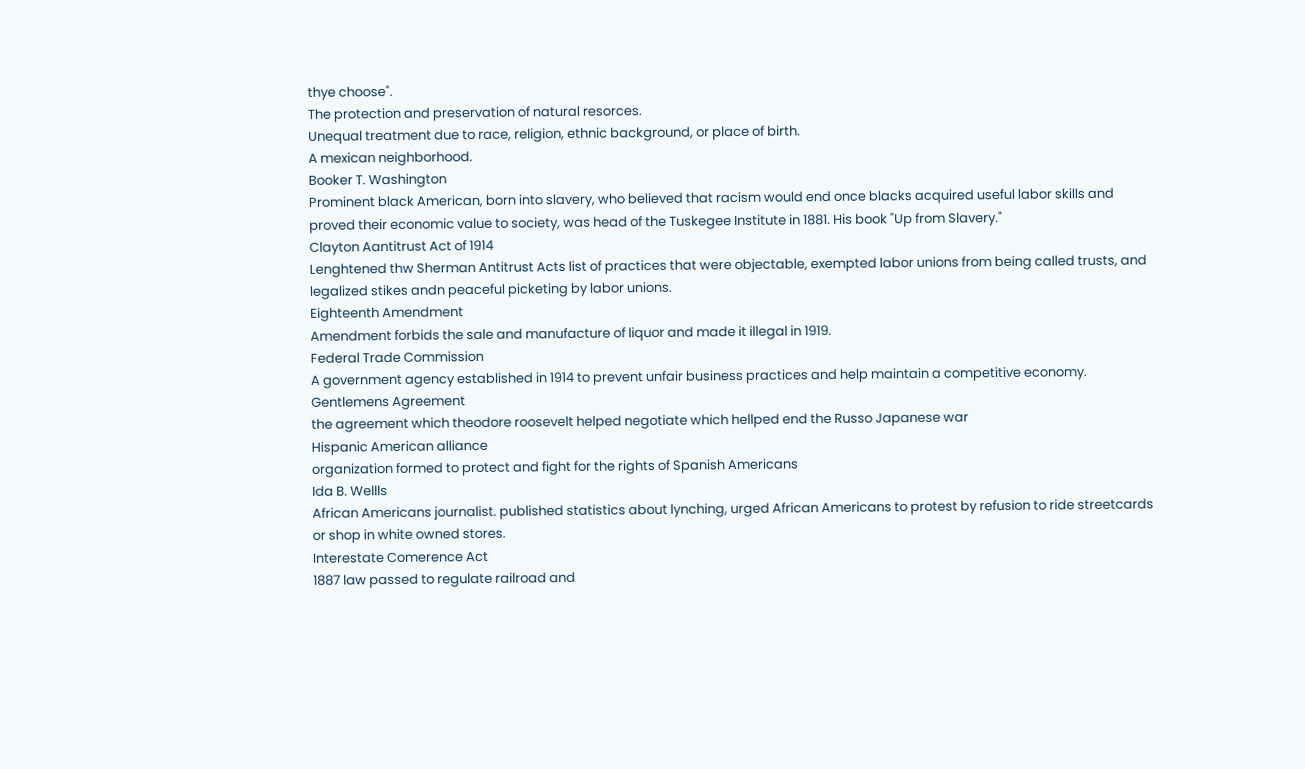thye choose".
The protection and preservation of natural resorces.
Unequal treatment due to race, religion, ethnic background, or place of birth.
A mexican neighborhood.
Booker T. Washington
Prominent black American, born into slavery, who believed that racism would end once blacks acquired useful labor skills and proved their economic value to society, was head of the Tuskegee Institute in 1881. His book "Up from Slavery."
Clayton Aantitrust Act of 1914
Lenghtened thw Sherman Antitrust Acts list of practices that were objectable, exempted labor unions from being called trusts, and legalized stikes andn peaceful picketing by labor unions.
Eighteenth Amendment
Amendment forbids the sale and manufacture of liquor and made it illegal in 1919.
Federal Trade Commission
A government agency established in 1914 to prevent unfair business practices and help maintain a competitive economy.
Gentlemens Agreement
the agreement which theodore roosevelt helped negotiate which hellped end the Russo Japanese war
Hispanic American alliance
organization formed to protect and fight for the rights of Spanish Americans
Ida B. Wellls
African Americans journalist. published statistics about lynching, urged African Americans to protest by refusion to ride streetcards or shop in white owned stores.
Interestate Comerence Act
1887 law passed to regulate railroad and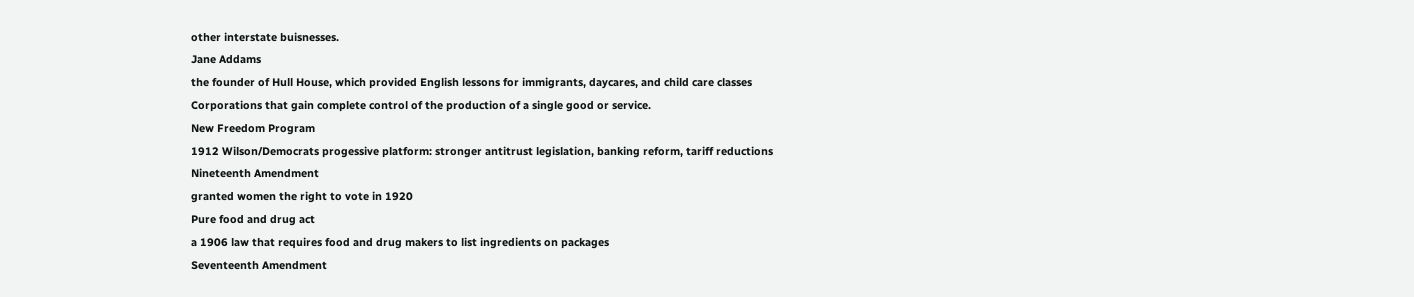other interstate buisnesses.
Jane Addams
the founder of Hull House, which provided English lessons for immigrants, daycares, and child care classes
Corporations that gain complete control of the production of a single good or service.
New Freedom Program
1912 Wilson/Democrats progessive platform: stronger antitrust legislation, banking reform, tariff reductions
Nineteenth Amendment
granted women the right to vote in 1920
Pure food and drug act
a 1906 law that requires food and drug makers to list ingredients on packages
Seventeenth Amendment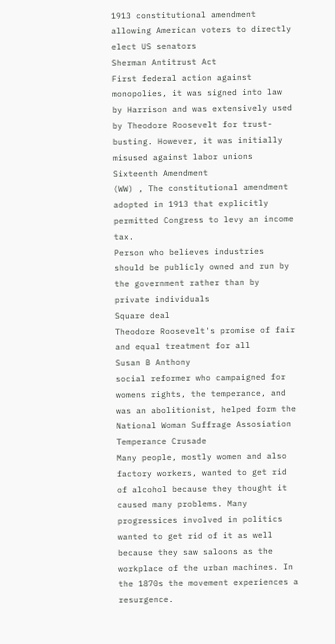1913 constitutional amendment allowing American voters to directly elect US senators
Sherman Antitrust Act
First federal action against monopolies, it was signed into law by Harrison and was extensively used by Theodore Roosevelt for trust-busting. However, it was initially misused against labor unions
Sixteenth Amendment
(WW) , The constitutional amendment adopted in 1913 that explicitly permitted Congress to levy an income tax.
Person who believes industries should be publicly owned and run by the government rather than by private individuals
Square deal
Theodore Roosevelt's promise of fair and equal treatment for all
Susan B Anthony
social reformer who campaigned for womens rights, the temperance, and was an abolitionist, helped form the National Woman Suffrage Assosiation
Temperance Crusade
Many people, mostly women and also factory workers, wanted to get rid of alcohol because they thought it caused many problems. Many progressices involved in politics wanted to get rid of it as well because they saw saloons as the workplace of the urban machines. In the 1870s the movement experiences a resurgence.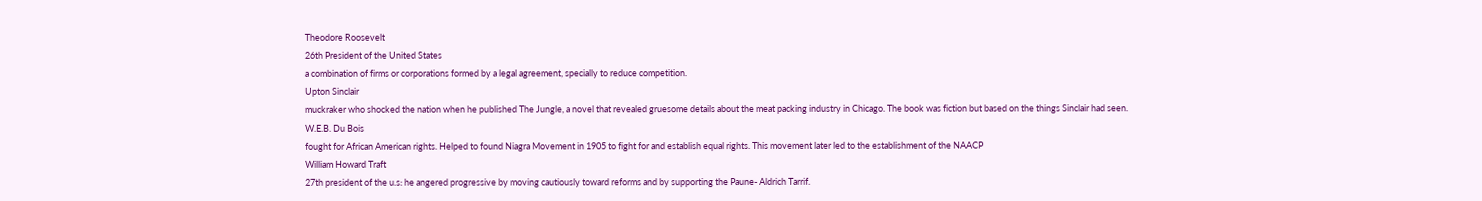Theodore Roosevelt
26th President of the United States
a combination of firms or corporations formed by a legal agreement, specially to reduce competition.
Upton Sinclair
muckraker who shocked the nation when he published The Jungle, a novel that revealed gruesome details about the meat packing industry in Chicago. The book was fiction but based on the things Sinclair had seen.
W.E.B. Du Bois
fought for African American rights. Helped to found Niagra Movement in 1905 to fight for and establish equal rights. This movement later led to the establishment of the NAACP
William Howard Traft
27th president of the u.s: he angered progressive by moving cautiously toward reforms and by supporting the Paune- Aldrich Tarrif.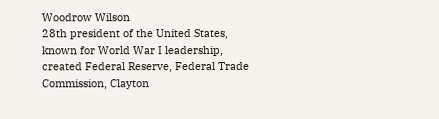Woodrow Wilson
28th president of the United States, known for World War I leadership, created Federal Reserve, Federal Trade Commission, Clayton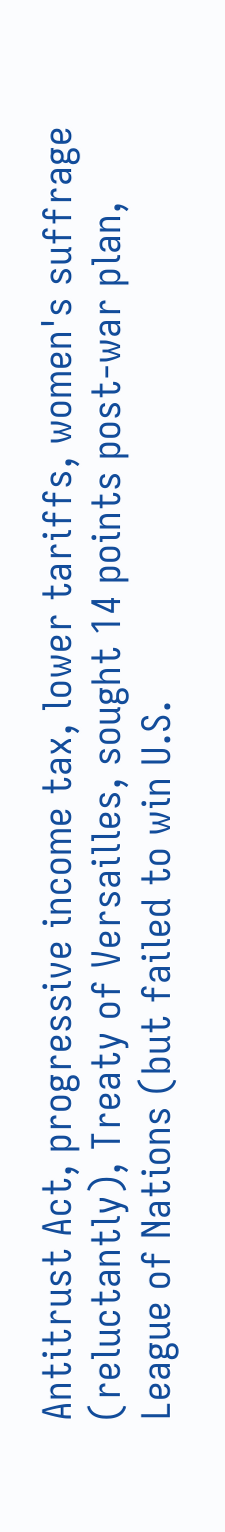Antitrust Act, progressive income tax, lower tariffs, women's suffrage (reluctantly), Treaty of Versailles, sought 14 points post-war plan, League of Nations (but failed to win U.S.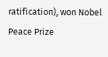ratification), won Nobel Peace Prize